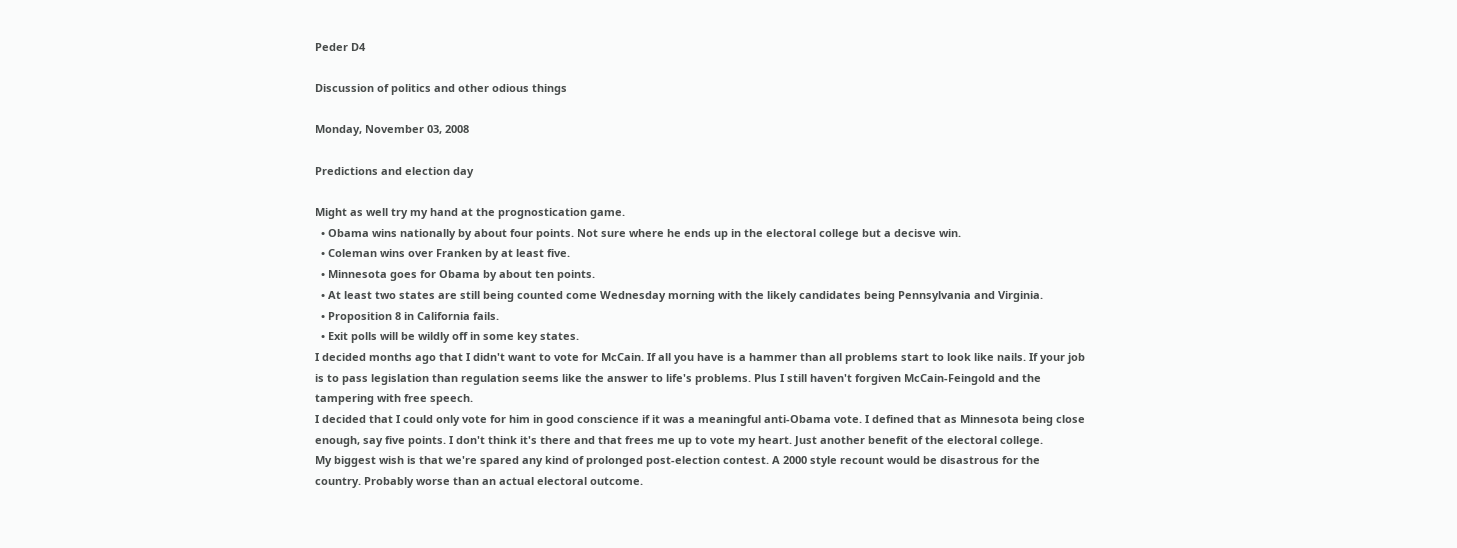Peder D4

Discussion of politics and other odious things

Monday, November 03, 2008

Predictions and election day

Might as well try my hand at the prognostication game.
  • Obama wins nationally by about four points. Not sure where he ends up in the electoral college but a decisve win.
  • Coleman wins over Franken by at least five.
  • Minnesota goes for Obama by about ten points.
  • At least two states are still being counted come Wednesday morning with the likely candidates being Pennsylvania and Virginia.
  • Proposition 8 in California fails.
  • Exit polls will be wildly off in some key states.
I decided months ago that I didn't want to vote for McCain. If all you have is a hammer than all problems start to look like nails. If your job is to pass legislation than regulation seems like the answer to life's problems. Plus I still haven't forgiven McCain-Feingold and the tampering with free speech.
I decided that I could only vote for him in good conscience if it was a meaningful anti-Obama vote. I defined that as Minnesota being close enough, say five points. I don't think it's there and that frees me up to vote my heart. Just another benefit of the electoral college.
My biggest wish is that we're spared any kind of prolonged post-election contest. A 2000 style recount would be disastrous for the country. Probably worse than an actual electoral outcome.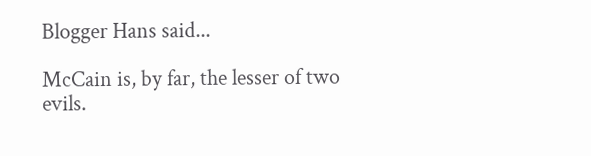Blogger Hans said...

McCain is, by far, the lesser of two evils.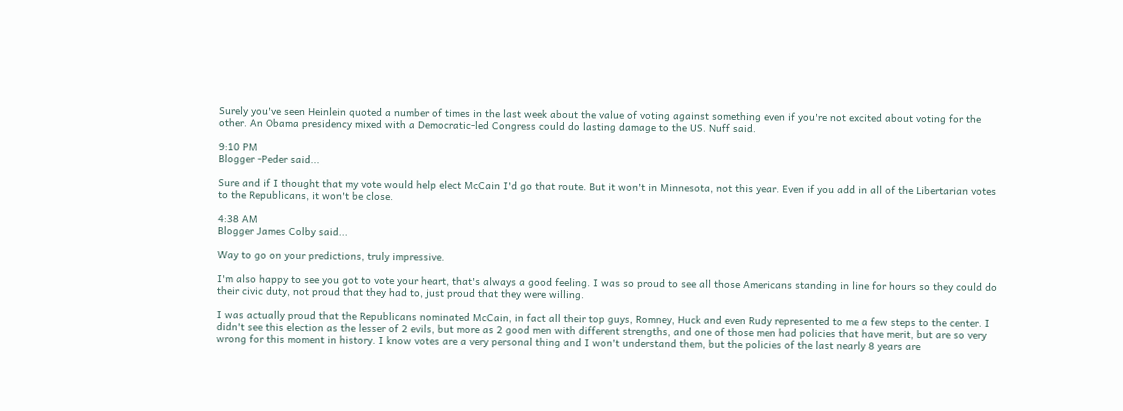Surely you've seen Heinlein quoted a number of times in the last week about the value of voting against something even if you're not excited about voting for the other. An Obama presidency mixed with a Democratic-led Congress could do lasting damage to the US. Nuff said.

9:10 PM
Blogger -Peder said...

Sure and if I thought that my vote would help elect McCain I'd go that route. But it won't in Minnesota, not this year. Even if you add in all of the Libertarian votes to the Republicans, it won't be close.

4:38 AM
Blogger James Colby said...

Way to go on your predictions, truly impressive.

I'm also happy to see you got to vote your heart, that's always a good feeling. I was so proud to see all those Americans standing in line for hours so they could do their civic duty, not proud that they had to, just proud that they were willing.

I was actually proud that the Republicans nominated McCain, in fact all their top guys, Romney, Huck and even Rudy represented to me a few steps to the center. I didn't see this election as the lesser of 2 evils, but more as 2 good men with different strengths, and one of those men had policies that have merit, but are so very wrong for this moment in history. I know votes are a very personal thing and I won't understand them, but the policies of the last nearly 8 years are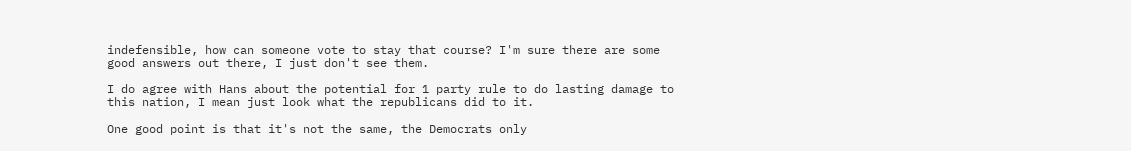indefensible, how can someone vote to stay that course? I'm sure there are some good answers out there, I just don't see them.

I do agree with Hans about the potential for 1 party rule to do lasting damage to this nation, I mean just look what the republicans did to it.

One good point is that it's not the same, the Democrats only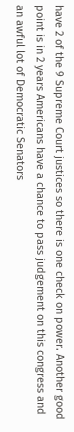have 2 of the 9 Supreme Court justices so there is one check on power. Another good point is in 2 years Americans have a chance to pass judgement on this congress and an awful lot of Democratic Senators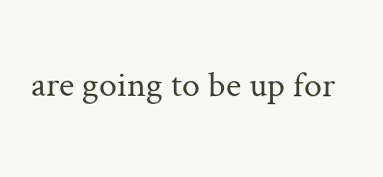are going to be up for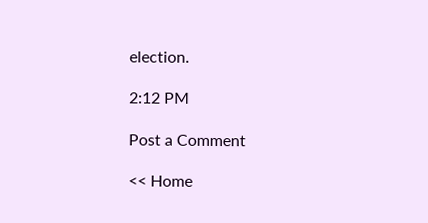election.

2:12 PM

Post a Comment

<< Home